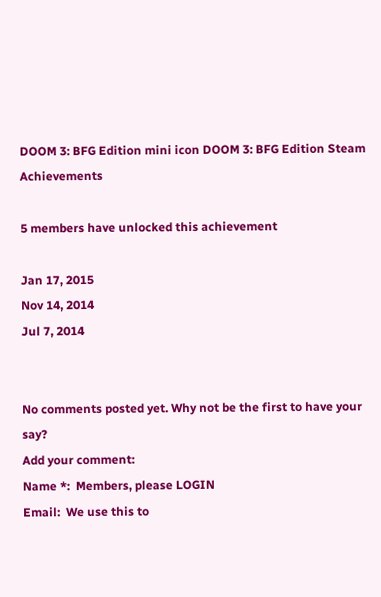DOOM 3: BFG Edition mini icon DOOM 3: BFG Edition Steam Achievements

5 members have unlocked this achievement

Jan 17, 2015
Nov 14, 2014
Jul 7, 2014


No comments posted yet. Why not be the first to have your say?
Add your comment:
Name *:  Members, please LOGIN
Email:  We use this to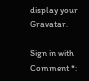display your Gravatar.

Sign in with
Comment *: